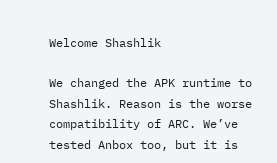Welcome Shashlik

We changed the APK runtime to Shashlik. Reason is the worse compatibility of ARC. We’ve tested Anbox too, but it is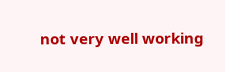not very well working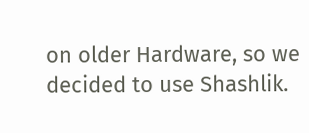on older Hardware, so we decided to use Shashlik.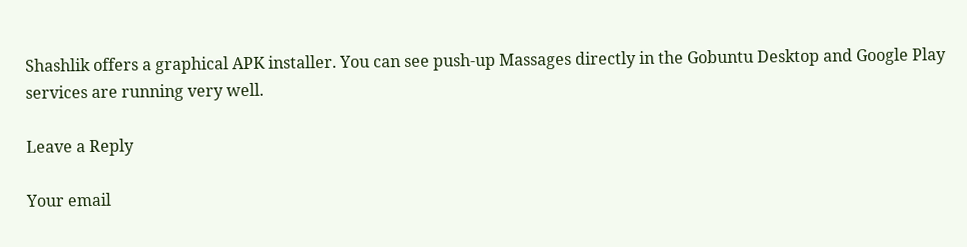Shashlik offers a graphical APK installer. You can see push-up Massages directly in the Gobuntu Desktop and Google Play services are running very well.

Leave a Reply

Your email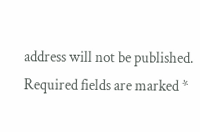address will not be published. Required fields are marked *